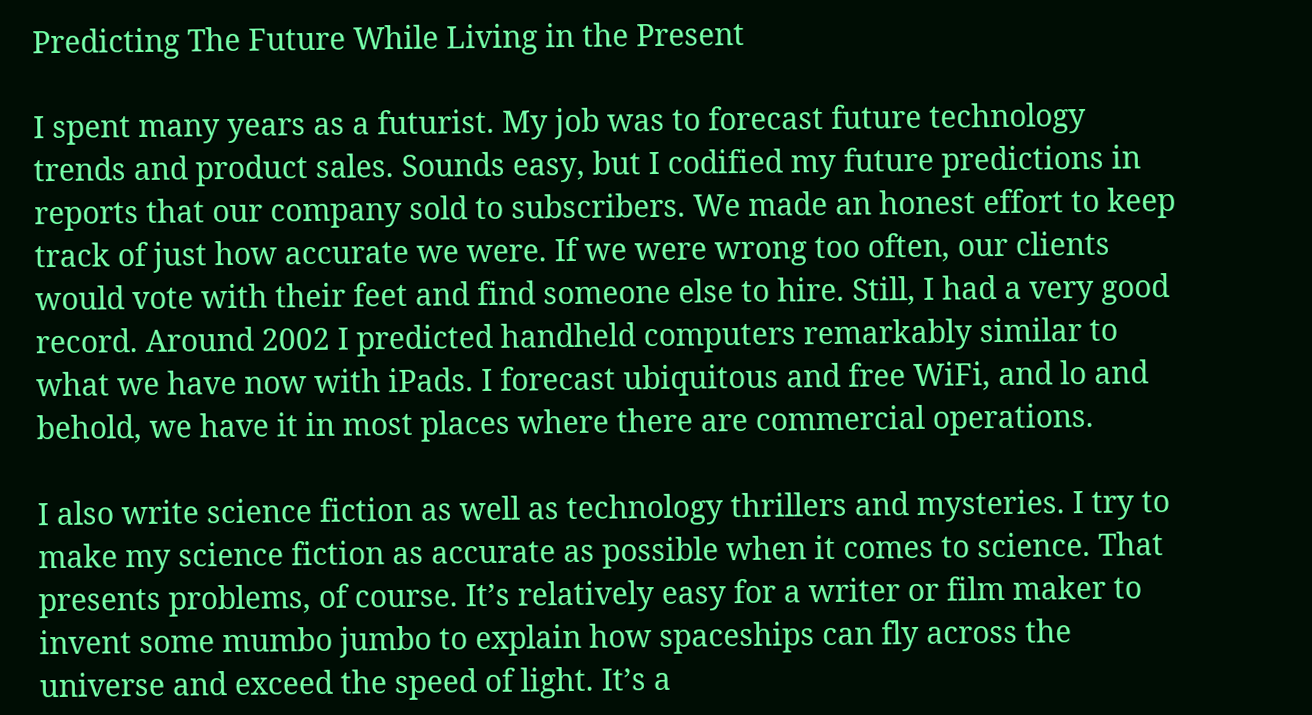Predicting The Future While Living in the Present

I spent many years as a futurist. My job was to forecast future technology trends and product sales. Sounds easy, but I codified my future predictions in reports that our company sold to subscribers. We made an honest effort to keep track of just how accurate we were. If we were wrong too often, our clients would vote with their feet and find someone else to hire. Still, I had a very good record. Around 2002 I predicted handheld computers remarkably similar to what we have now with iPads. I forecast ubiquitous and free WiFi, and lo and behold, we have it in most places where there are commercial operations.

I also write science fiction as well as technology thrillers and mysteries. I try to make my science fiction as accurate as possible when it comes to science. That presents problems, of course. It’s relatively easy for a writer or film maker to invent some mumbo jumbo to explain how spaceships can fly across the universe and exceed the speed of light. It’s a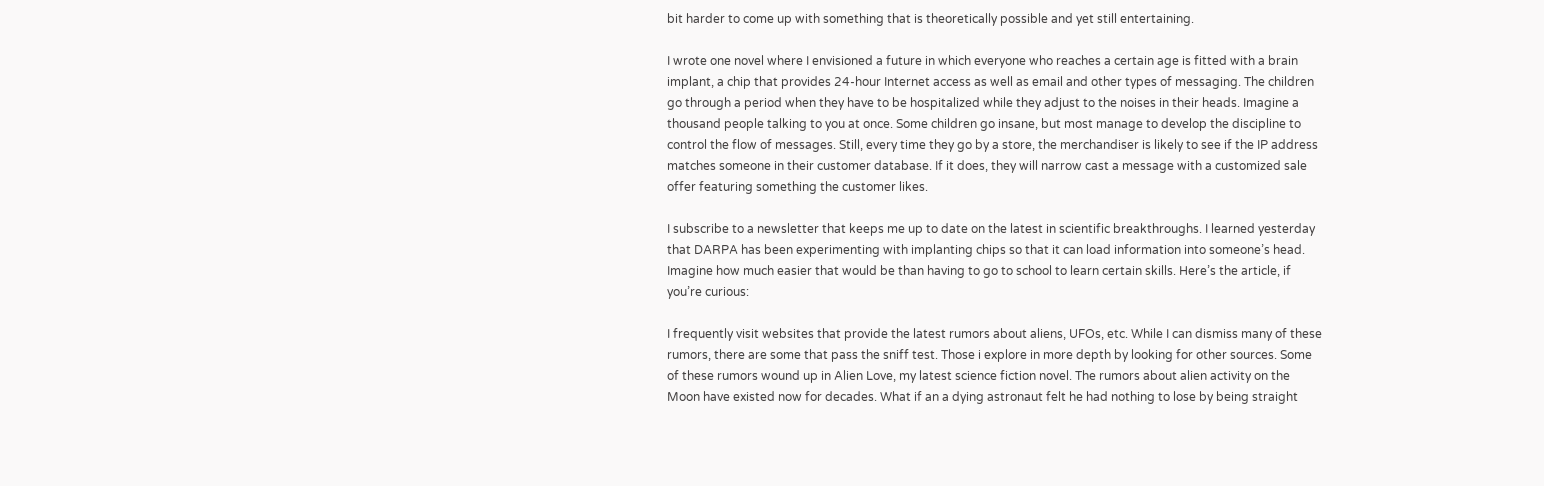bit harder to come up with something that is theoretically possible and yet still entertaining.

I wrote one novel where I envisioned a future in which everyone who reaches a certain age is fitted with a brain implant, a chip that provides 24-hour Internet access as well as email and other types of messaging. The children go through a period when they have to be hospitalized while they adjust to the noises in their heads. Imagine a thousand people talking to you at once. Some children go insane, but most manage to develop the discipline to control the flow of messages. Still, every time they go by a store, the merchandiser is likely to see if the IP address matches someone in their customer database. If it does, they will narrow cast a message with a customized sale offer featuring something the customer likes.

I subscribe to a newsletter that keeps me up to date on the latest in scientific breakthroughs. I learned yesterday that DARPA has been experimenting with implanting chips so that it can load information into someone’s head. Imagine how much easier that would be than having to go to school to learn certain skills. Here’s the article, if you’re curious:

I frequently visit websites that provide the latest rumors about aliens, UFOs, etc. While I can dismiss many of these rumors, there are some that pass the sniff test. Those i explore in more depth by looking for other sources. Some of these rumors wound up in Alien Love, my latest science fiction novel. The rumors about alien activity on the Moon have existed now for decades. What if an a dying astronaut felt he had nothing to lose by being straight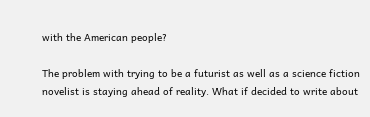with the American people?

The problem with trying to be a futurist as well as a science fiction novelist is staying ahead of reality. What if decided to write about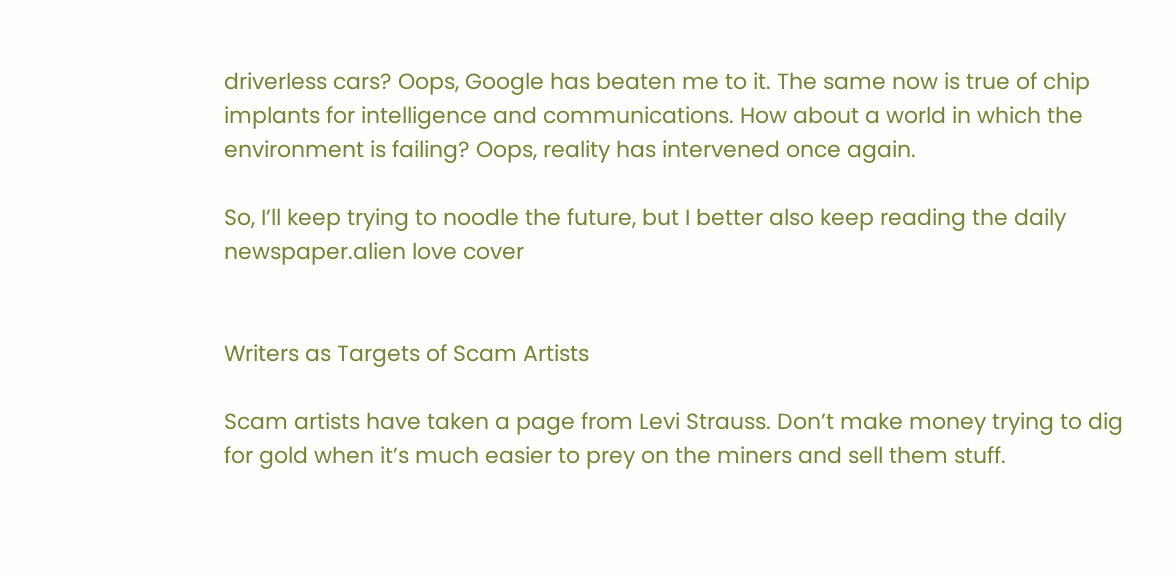driverless cars? Oops, Google has beaten me to it. The same now is true of chip implants for intelligence and communications. How about a world in which the environment is failing? Oops, reality has intervened once again.

So, I’ll keep trying to noodle the future, but I better also keep reading the daily newspaper.alien love cover


Writers as Targets of Scam Artists

Scam artists have taken a page from Levi Strauss. Don’t make money trying to dig for gold when it’s much easier to prey on the miners and sell them stuff.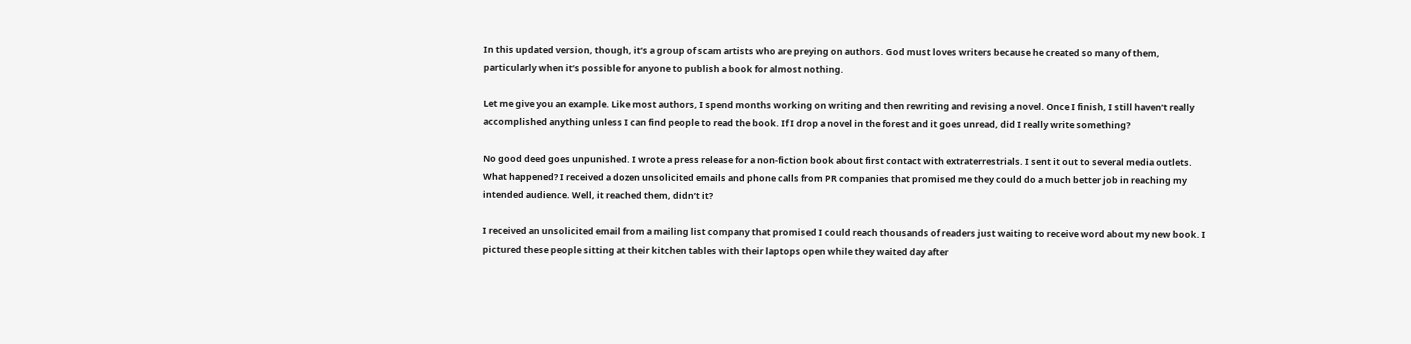In this updated version, though, it’s a group of scam artists who are preying on authors. God must loves writers because he created so many of them, particularly when it’s possible for anyone to publish a book for almost nothing.

Let me give you an example. Like most authors, I spend months working on writing and then rewriting and revising a novel. Once I finish, I still haven’t really accomplished anything unless I can find people to read the book. If I drop a novel in the forest and it goes unread, did I really write something?

No good deed goes unpunished. I wrote a press release for a non-fiction book about first contact with extraterrestrials. I sent it out to several media outlets. What happened? I received a dozen unsolicited emails and phone calls from PR companies that promised me they could do a much better job in reaching my intended audience. Well, it reached them, didn’t it?

I received an unsolicited email from a mailing list company that promised I could reach thousands of readers just waiting to receive word about my new book. I pictured these people sitting at their kitchen tables with their laptops open while they waited day after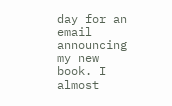day for an email announcing my new book. I almost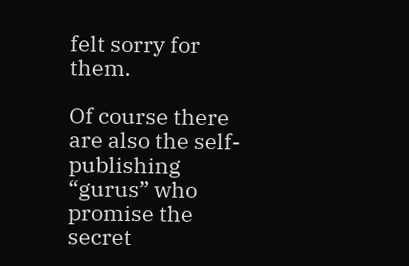felt sorry for them.

Of course there are also the self-publishing “gurus” who promise the secret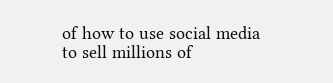of how to use social media to sell millions of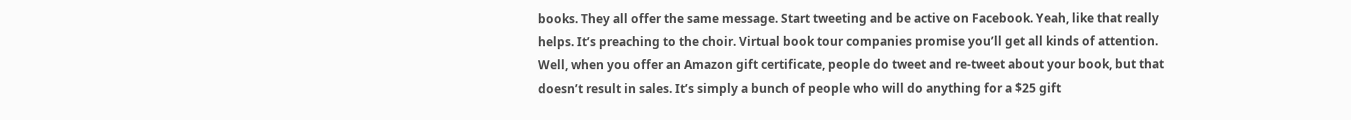books. They all offer the same message. Start tweeting and be active on Facebook. Yeah, like that really helps. It’s preaching to the choir. Virtual book tour companies promise you’ll get all kinds of attention. Well, when you offer an Amazon gift certificate, people do tweet and re-tweet about your book, but that doesn’t result in sales. It’s simply a bunch of people who will do anything for a $25 gift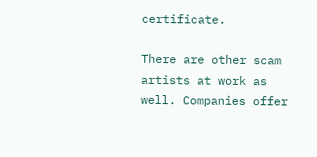certificate.

There are other scam artists at work as well. Companies offer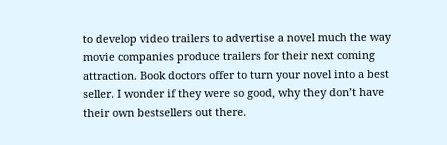to develop video trailers to advertise a novel much the way movie companies produce trailers for their next coming attraction. Book doctors offer to turn your novel into a best seller. I wonder if they were so good, why they don’t have their own bestsellers out there.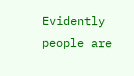Evidently people are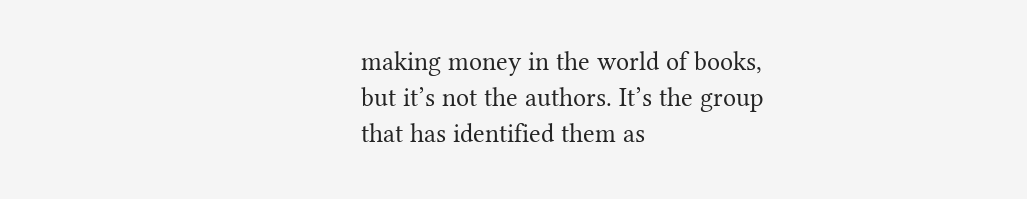making money in the world of books, but it’s not the authors. It’s the group that has identified them as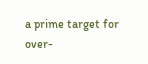a prime target for over-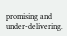promising and under-delivering.